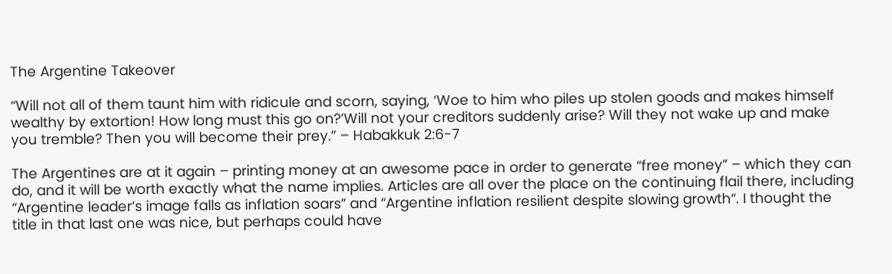The Argentine Takeover

“Will not all of them taunt him with ridicule and scorn, saying, ‘Woe to him who piles up stolen goods and makes himself wealthy by extortion! How long must this go on?’Will not your creditors suddenly arise? Will they not wake up and make you tremble? Then you will become their prey.” – Habakkuk 2:6-7

The Argentines are at it again – printing money at an awesome pace in order to generate “free money” – which they can do, and it will be worth exactly what the name implies. Articles are all over the place on the continuing flail there, including “Argentine leader’s image falls as inflation soars” and “Argentine inflation resilient despite slowing growth“. I thought the title in that last one was nice, but perhaps could have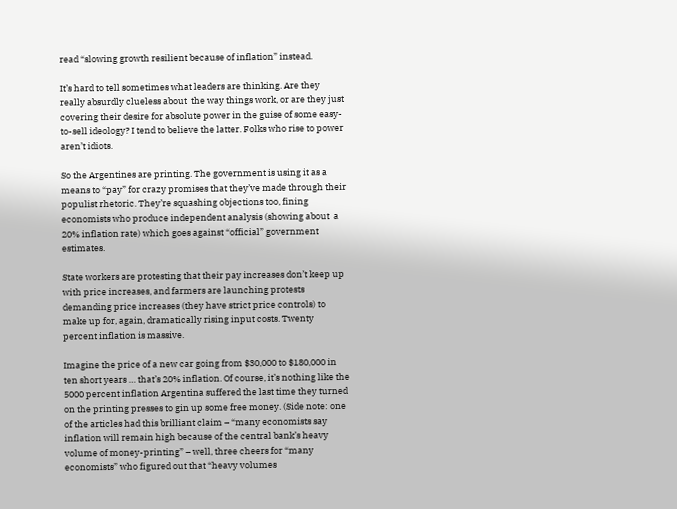read “slowing growth resilient because of inflation” instead.

It’s hard to tell sometimes what leaders are thinking. Are they really absurdly clueless about  the way things work, or are they just covering their desire for absolute power in the guise of some easy-to-sell ideology? I tend to believe the latter. Folks who rise to power aren’t idiots.

So the Argentines are printing. The government is using it as a means to “pay” for crazy promises that they’ve made through their populist rhetoric. They’re squashing objections too, fining economists who produce independent analysis (showing about  a 20% inflation rate) which goes against “official” government estimates.

State workers are protesting that their pay increases don’t keep up with price increases, and farmers are launching protests demanding price increases (they have strict price controls) to make up for, again, dramatically rising input costs. Twenty percent inflation is massive.

Imagine the price of a new car going from $30,000 to $180,000 in ten short years … that’s 20% inflation. Of course, it’s nothing like the 5000 percent inflation Argentina suffered the last time they turned on the printing presses to gin up some free money. (Side note: one of the articles had this brilliant claim – “many economists say inflation will remain high because of the central bank’s heavy volume of money-printing” – well, three cheers for “many economists” who figured out that “heavy volumes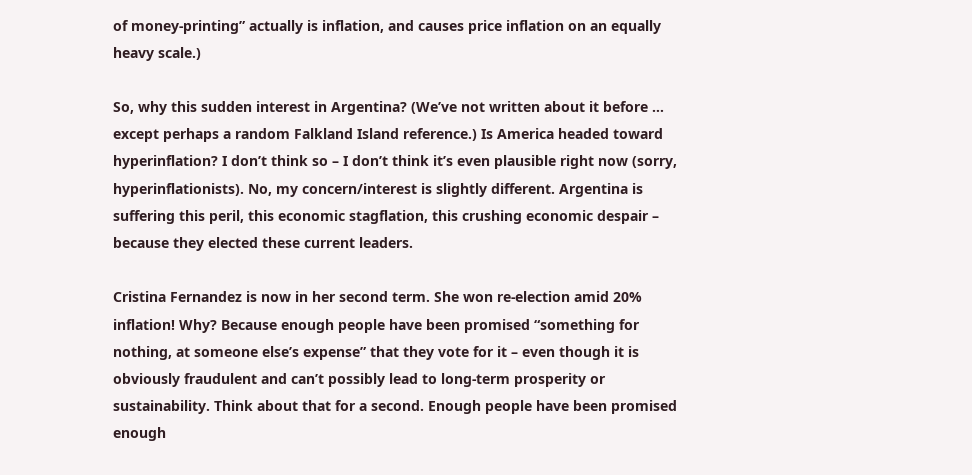of money-printing” actually is inflation, and causes price inflation on an equally heavy scale.)

So, why this sudden interest in Argentina? (We’ve not written about it before … except perhaps a random Falkland Island reference.) Is America headed toward hyperinflation? I don’t think so – I don’t think it’s even plausible right now (sorry, hyperinflationists). No, my concern/interest is slightly different. Argentina is suffering this peril, this economic stagflation, this crushing economic despair – because they elected these current leaders.

Cristina Fernandez is now in her second term. She won re-election amid 20% inflation! Why? Because enough people have been promised “something for nothing, at someone else’s expense” that they vote for it – even though it is obviously fraudulent and can’t possibly lead to long-term prosperity or sustainability. Think about that for a second. Enough people have been promised enough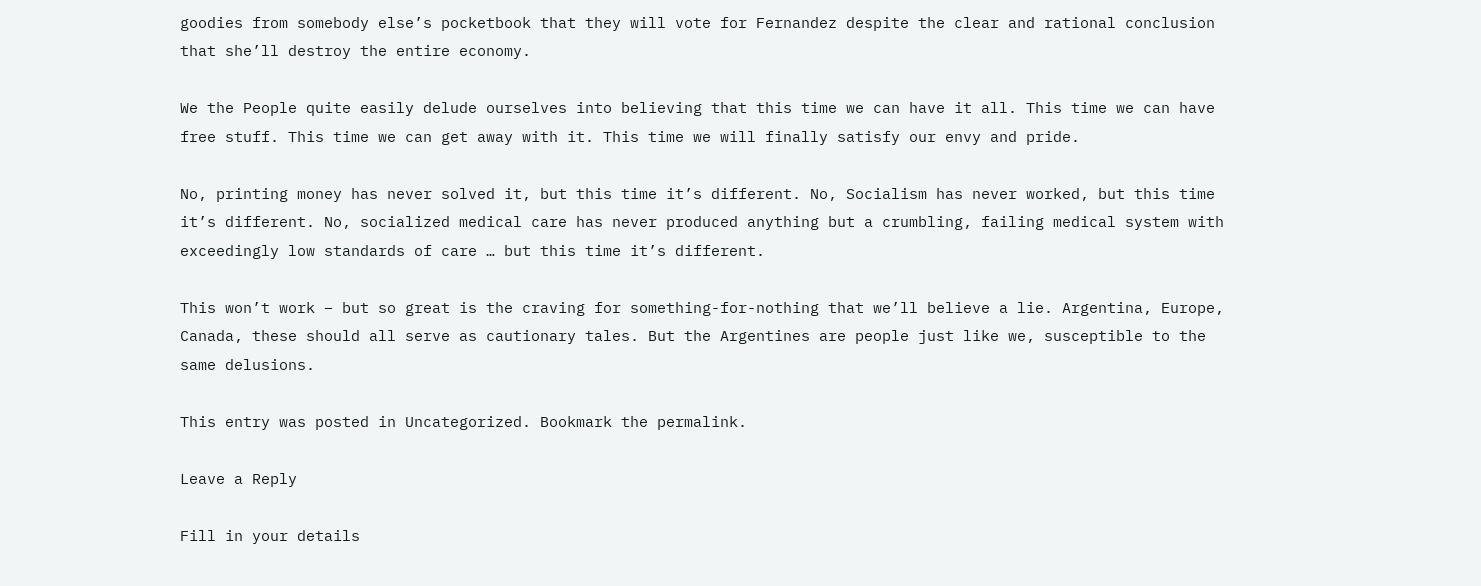goodies from somebody else’s pocketbook that they will vote for Fernandez despite the clear and rational conclusion that she’ll destroy the entire economy.

We the People quite easily delude ourselves into believing that this time we can have it all. This time we can have free stuff. This time we can get away with it. This time we will finally satisfy our envy and pride.

No, printing money has never solved it, but this time it’s different. No, Socialism has never worked, but this time it’s different. No, socialized medical care has never produced anything but a crumbling, failing medical system with exceedingly low standards of care … but this time it’s different.

This won’t work – but so great is the craving for something-for-nothing that we’ll believe a lie. Argentina, Europe, Canada, these should all serve as cautionary tales. But the Argentines are people just like we, susceptible to the same delusions.

This entry was posted in Uncategorized. Bookmark the permalink.

Leave a Reply

Fill in your details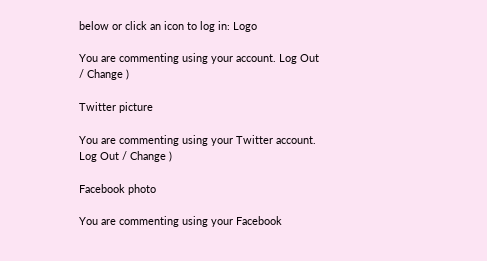below or click an icon to log in: Logo

You are commenting using your account. Log Out / Change )

Twitter picture

You are commenting using your Twitter account. Log Out / Change )

Facebook photo

You are commenting using your Facebook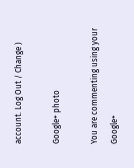account. Log Out / Change )

Google+ photo

You are commenting using your Google+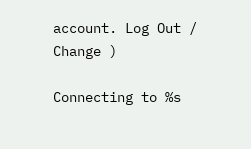account. Log Out / Change )

Connecting to %s